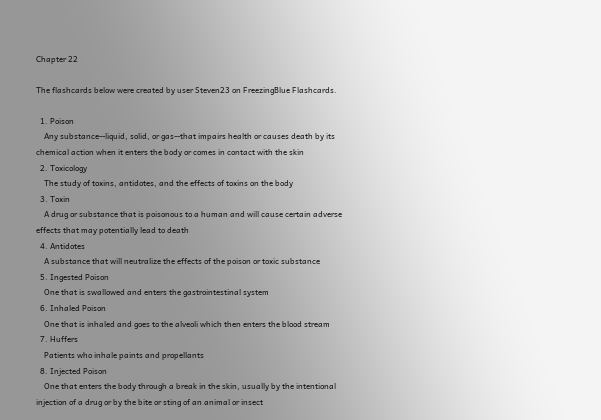Chapter 22

The flashcards below were created by user Steven23 on FreezingBlue Flashcards.

  1. Poison
    Any substance--liquid, solid, or gas--that impairs health or causes death by its chemical action when it enters the body or comes in contact with the skin
  2. Toxicology
    The study of toxins, antidotes, and the effects of toxins on the body
  3. Toxin
    A drug or substance that is poisonous to a human and will cause certain adverse effects that may potentially lead to death
  4. Antidotes
    A substance that will neutralize the effects of the poison or toxic substance
  5. Ingested Poison
    One that is swallowed and enters the gastrointestinal system
  6. Inhaled Poison
    One that is inhaled and goes to the alveoli which then enters the blood stream
  7. Huffers
    Patients who inhale paints and propellants
  8. Injected Poison
    One that enters the body through a break in the skin, usually by the intentional injection of a drug or by the bite or sting of an animal or insect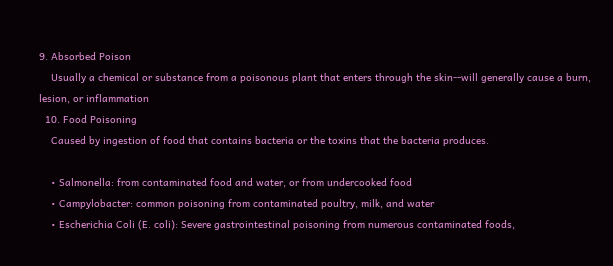9. Absorbed Poison
    Usually a chemical or substance from a poisonous plant that enters through the skin--will generally cause a burn, lesion, or inflammation
  10. Food Poisoning
    Caused by ingestion of food that contains bacteria or the toxins that the bacteria produces.

    • Salmonella: from contaminated food and water, or from undercooked food
    • Campylobacter: common poisoning from contaminated poultry, milk, and water
    • Escherichia Coli (E. coli): Severe gastrointestinal poisoning from numerous contaminated foods,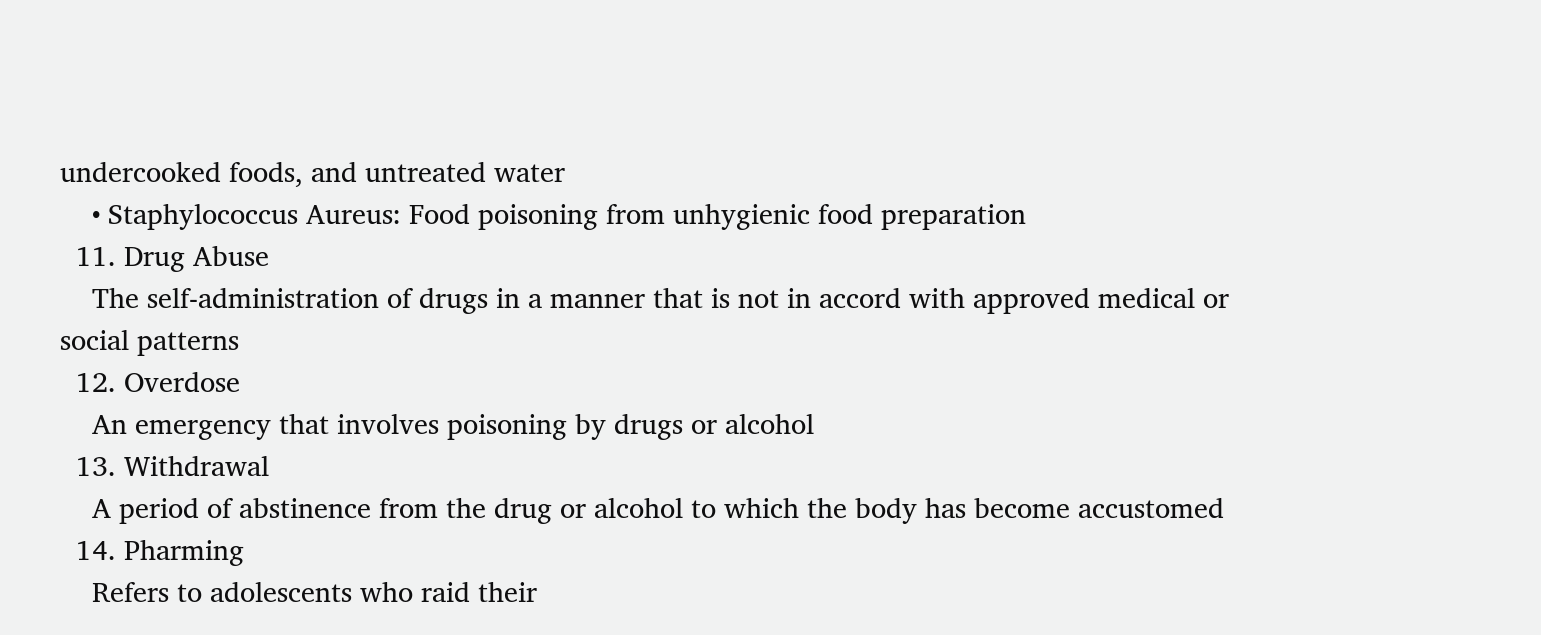undercooked foods, and untreated water
    • Staphylococcus Aureus: Food poisoning from unhygienic food preparation
  11. Drug Abuse
    The self-administration of drugs in a manner that is not in accord with approved medical or social patterns
  12. Overdose
    An emergency that involves poisoning by drugs or alcohol
  13. Withdrawal
    A period of abstinence from the drug or alcohol to which the body has become accustomed
  14. Pharming
    Refers to adolescents who raid their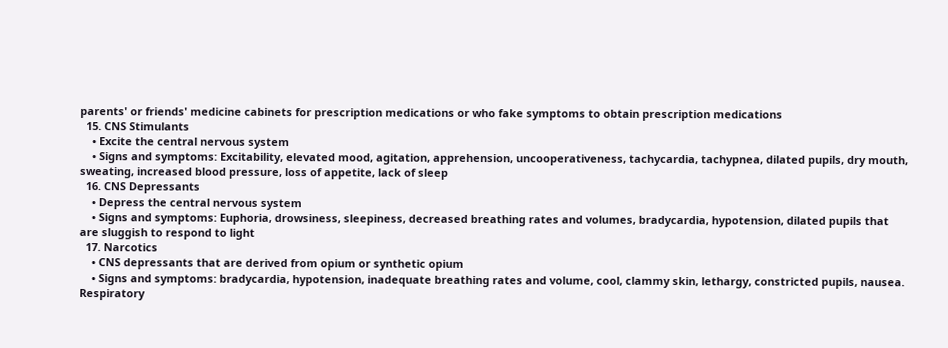parents' or friends' medicine cabinets for prescription medications or who fake symptoms to obtain prescription medications
  15. CNS Stimulants
    • Excite the central nervous system
    • Signs and symptoms: Excitability, elevated mood, agitation, apprehension, uncooperativeness, tachycardia, tachypnea, dilated pupils, dry mouth, sweating, increased blood pressure, loss of appetite, lack of sleep
  16. CNS Depressants
    • Depress the central nervous system
    • Signs and symptoms: Euphoria, drowsiness, sleepiness, decreased breathing rates and volumes, bradycardia, hypotension, dilated pupils that are sluggish to respond to light
  17. Narcotics
    • CNS depressants that are derived from opium or synthetic opium
    • Signs and symptoms: bradycardia, hypotension, inadequate breathing rates and volume, cool, clammy skin, lethargy, constricted pupils, nausea. Respiratory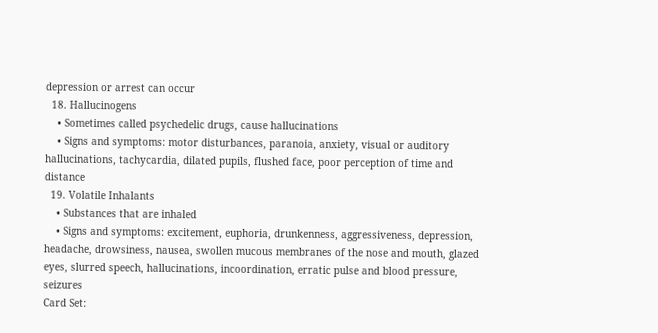depression or arrest can occur
  18. Hallucinogens
    • Sometimes called psychedelic drugs, cause hallucinations
    • Signs and symptoms: motor disturbances, paranoia, anxiety, visual or auditory hallucinations, tachycardia, dilated pupils, flushed face, poor perception of time and distance
  19. Volatile Inhalants
    • Substances that are inhaled
    • Signs and symptoms: excitement, euphoria, drunkenness, aggressiveness, depression, headache, drowsiness, nausea, swollen mucous membranes of the nose and mouth, glazed eyes, slurred speech, hallucinations, incoordination, erratic pulse and blood pressure, seizures
Card Set: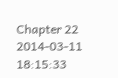Chapter 22
2014-03-11 18:15:33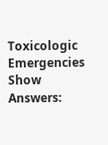Toxicologic Emergencies
Show Answers: